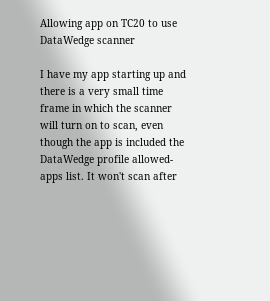Allowing app on TC20 to use DataWedge scanner

I have my app starting up and there is a very small time frame in which the scanner will turn on to scan, even though the app is included the DataWedge profile allowed-apps list. It won't scan after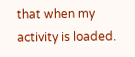that when my activity is loaded.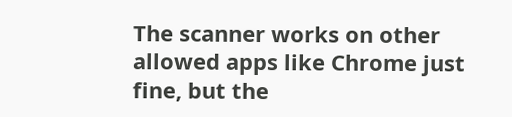The scanner works on other allowed apps like Chrome just fine, but the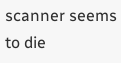scanner seems to die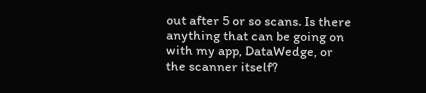out after 5 or so scans. Is there anything that can be going on with my app, DataWedge, or the scanner itself?